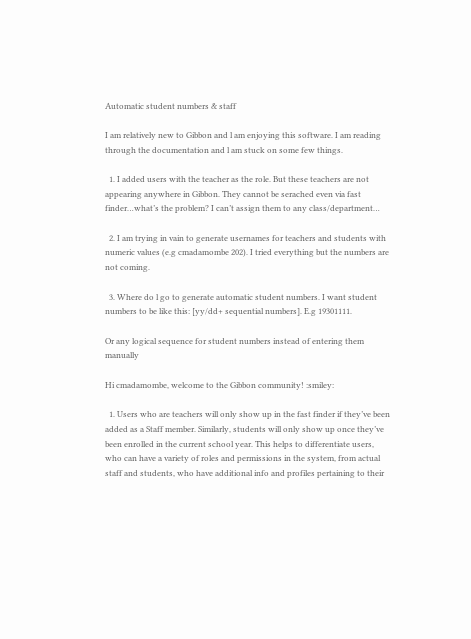Automatic student numbers & staff

I am relatively new to Gibbon and l am enjoying this software. I am reading through the documentation and l am stuck on some few things.

  1. I added users with the teacher as the role. But these teachers are not appearing anywhere in Gibbon. They cannot be serached even via fast finder…what’s the problem? I can’t assign them to any class/department…

  2. I am trying in vain to generate usernames for teachers and students with numeric values (e.g cmadamombe 202). I tried everything but the numbers are not coming.

  3. Where do l go to generate automatic student numbers. I want student numbers to be like this: [yy/dd+ sequential numbers]. E.g 19301111.

Or any logical sequence for student numbers instead of entering them manually

Hi cmadamombe, welcome to the Gibbon community! :smiley:

  1. Users who are teachers will only show up in the fast finder if they’ve been added as a Staff member. Similarly, students will only show up once they’ve been enrolled in the current school year. This helps to differentiate users, who can have a variety of roles and permissions in the system, from actual staff and students, who have additional info and profiles pertaining to their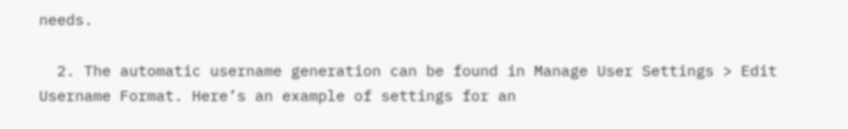needs.

  2. The automatic username generation can be found in Manage User Settings > Edit Username Format. Here’s an example of settings for an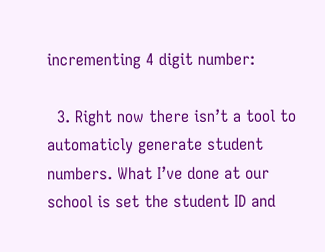incrementing 4 digit number:

  3. Right now there isn’t a tool to automaticly generate student numbers. What I’ve done at our school is set the student ID and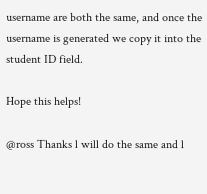username are both the same, and once the username is generated we copy it into the student ID field.

Hope this helps!

@ross Thanks l will do the same and l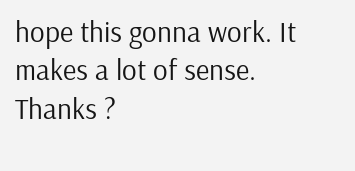hope this gonna work. It makes a lot of sense. Thanks ?